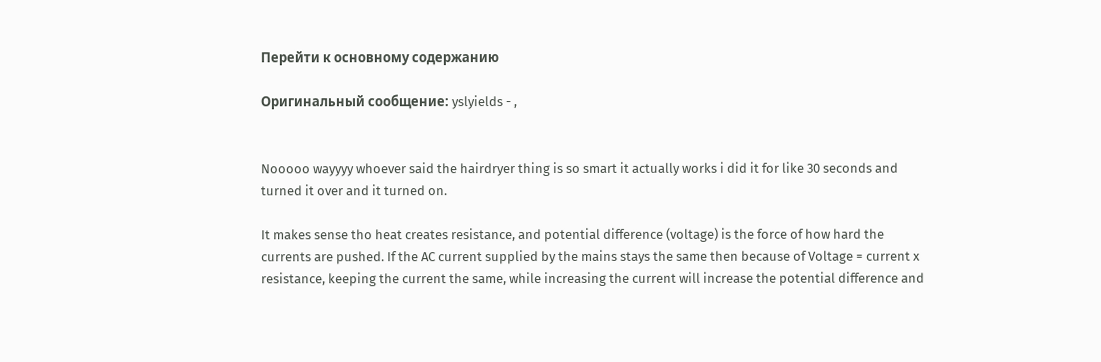Перейти к основному содержанию

Оригинальный сообщение: yslyields - ,


Nooooo wayyyy whoever said the hairdryer thing is so smart it actually works i did it for like 30 seconds and turned it over and it turned on.

It makes sense tho heat creates resistance, and potential difference (voltage) is the force of how hard the currents are pushed. If the AC current supplied by the mains stays the same then because of Voltage = current x resistance, keeping the current the same, while increasing the current will increase the potential difference and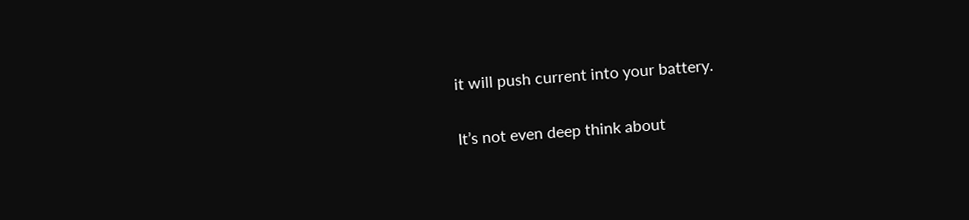it will push current into your battery.

It’s not even deep think about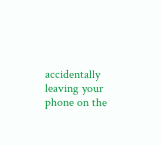accidentally leaving your phone on the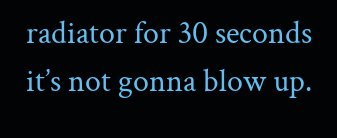radiator for 30 seconds it’s not gonna blow up.